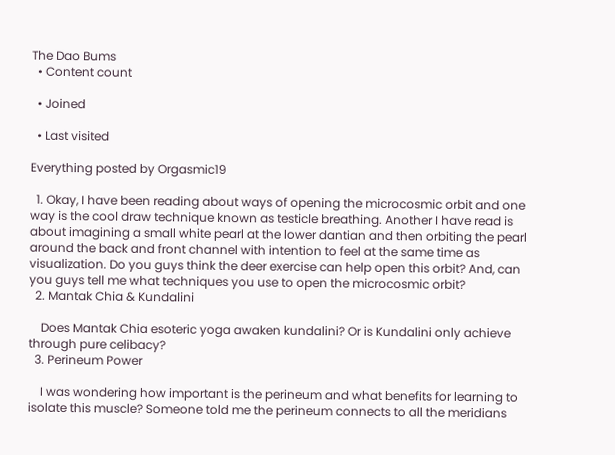The Dao Bums
  • Content count

  • Joined

  • Last visited

Everything posted by Orgasmic19

  1. Okay, I have been reading about ways of opening the microcosmic orbit and one way is the cool draw technique known as testicle breathing. Another I have read is about imagining a small white pearl at the lower dantian and then orbiting the pearl around the back and front channel with intention to feel at the same time as visualization. Do you guys think the deer exercise can help open this orbit? And, can you guys tell me what techniques you use to open the microcosmic orbit?
  2. Mantak Chia & Kundalini

    Does Mantak Chia esoteric yoga awaken kundalini? Or is Kundalini only achieve through pure celibacy?
  3. Perineum Power

    I was wondering how important is the perineum and what benefits for learning to isolate this muscle? Someone told me the perineum connects to all the meridians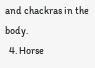and chackras in the body.
  4. Horse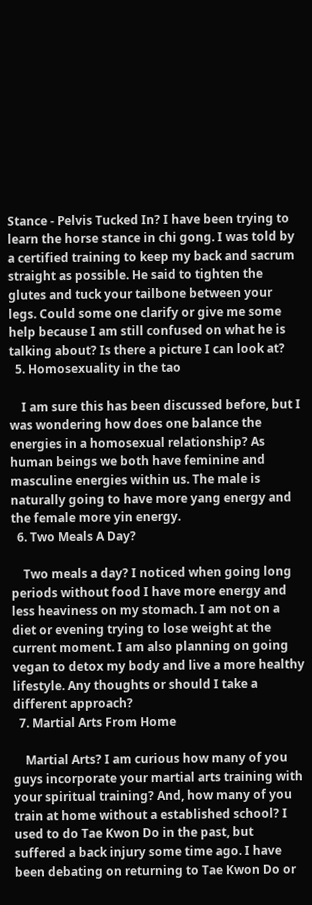Stance - Pelvis Tucked In? I have been trying to learn the horse stance in chi gong. I was told by a certified training to keep my back and sacrum straight as possible. He said to tighten the glutes and tuck your tailbone between your legs. Could some one clarify or give me some help because I am still confused on what he is talking about? Is there a picture I can look at?
  5. Homosexuality in the tao

    I am sure this has been discussed before, but I was wondering how does one balance the energies in a homosexual relationship? As human beings we both have feminine and masculine energies within us. The male is naturally going to have more yang energy and the female more yin energy.
  6. Two Meals A Day?

    Two meals a day? I noticed when going long periods without food I have more energy and less heaviness on my stomach. I am not on a diet or evening trying to lose weight at the current moment. I am also planning on going vegan to detox my body and live a more healthy lifestyle. Any thoughts or should I take a different approach?
  7. Martial Arts From Home

    Martial Arts? I am curious how many of you guys incorporate your martial arts training with your spiritual training? And, how many of you train at home without a established school? I used to do Tae Kwon Do in the past, but suffered a back injury some time ago. I have been debating on returning to Tae Kwon Do or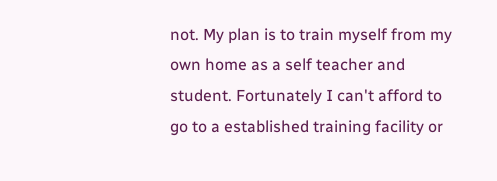not. My plan is to train myself from my own home as a self teacher and student. Fortunately I can't afford to go to a established training facility or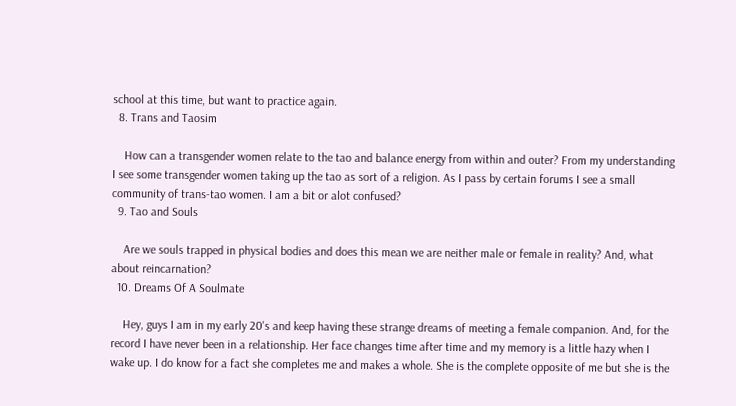school at this time, but want to practice again.
  8. Trans and Taosim

    How can a transgender women relate to the tao and balance energy from within and outer? From my understanding I see some transgender women taking up the tao as sort of a religion. As I pass by certain forums I see a small community of trans-tao women. I am a bit or alot confused?
  9. Tao and Souls

    Are we souls trapped in physical bodies and does this mean we are neither male or female in reality? And, what about reincarnation?
  10. Dreams Of A Soulmate

    Hey, guys I am in my early 20's and keep having these strange dreams of meeting a female companion. And, for the record I have never been in a relationship. Her face changes time after time and my memory is a little hazy when I wake up. I do know for a fact she completes me and makes a whole. She is the complete opposite of me but she is the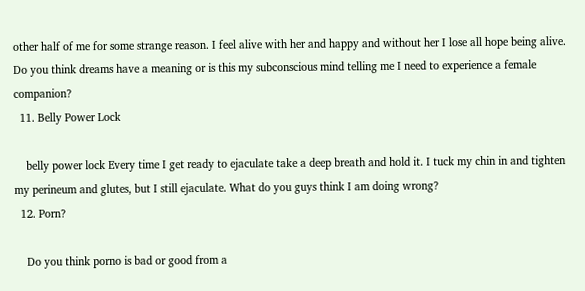other half of me for some strange reason. I feel alive with her and happy and without her I lose all hope being alive. Do you think dreams have a meaning or is this my subconscious mind telling me I need to experience a female companion?
  11. Belly Power Lock

    belly power lock Every time I get ready to ejaculate take a deep breath and hold it. I tuck my chin in and tighten my perineum and glutes, but I still ejaculate. What do you guys think I am doing wrong?
  12. Porn?

    Do you think porno is bad or good from a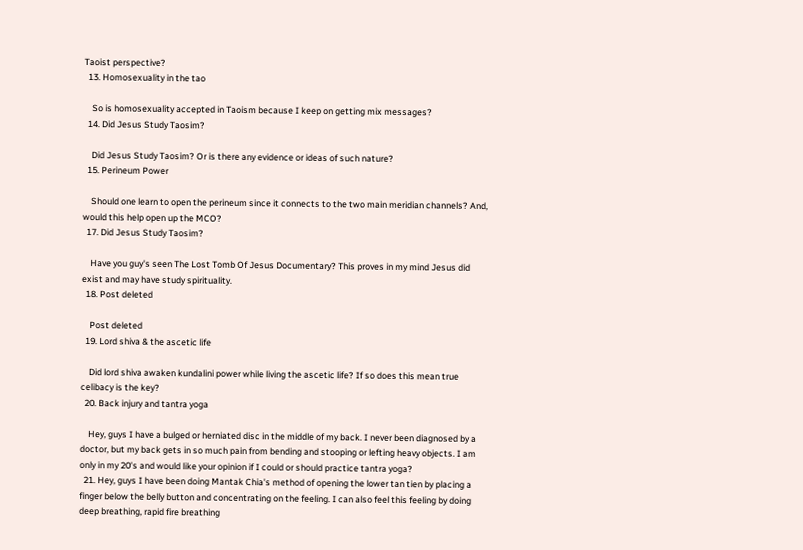Taoist perspective?
  13. Homosexuality in the tao

    So is homosexuality accepted in Taoism because I keep on getting mix messages?
  14. Did Jesus Study Taosim?

    Did Jesus Study Taosim? Or is there any evidence or ideas of such nature?
  15. Perineum Power

    Should one learn to open the perineum since it connects to the two main meridian channels? And, would this help open up the MCO?
  17. Did Jesus Study Taosim?

    Have you guy's seen The Lost Tomb Of Jesus Documentary? This proves in my mind Jesus did exist and may have study spirituality.
  18. Post deleted

    Post deleted
  19. Lord shiva & the ascetic life

    Did lord shiva awaken kundalini power while living the ascetic life? If so does this mean true celibacy is the key?
  20. Back injury and tantra yoga

    Hey, guys I have a bulged or herniated disc in the middle of my back. I never been diagnosed by a doctor, but my back gets in so much pain from bending and stooping or lefting heavy objects. I am only in my 20's and would like your opinion if I could or should practice tantra yoga?
  21. Hey, guys I have been doing Mantak Chia's method of opening the lower tan tien by placing a finger below the belly button and concentrating on the feeling. I can also feel this feeling by doing deep breathing, rapid fire breathing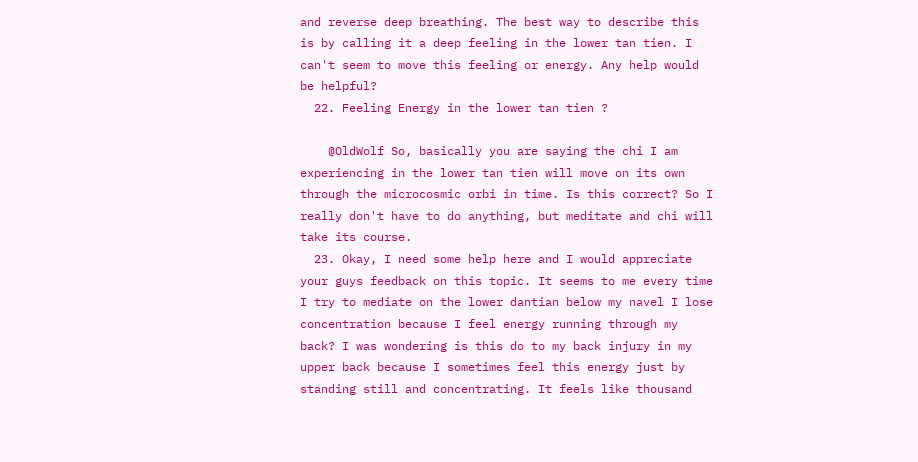and reverse deep breathing. The best way to describe this is by calling it a deep feeling in the lower tan tien. I can't seem to move this feeling or energy. Any help would be helpful?
  22. Feeling Energy in the lower tan tien ?

    @OldWolf So, basically you are saying the chi I am experiencing in the lower tan tien will move on its own through the microcosmic orbi in time. Is this correct? So I really don't have to do anything, but meditate and chi will take its course.
  23. Okay, I need some help here and I would appreciate your guys feedback on this topic. It seems to me every time I try to mediate on the lower dantian below my navel I lose concentration because I feel energy running through my back? I was wondering is this do to my back injury in my upper back because I sometimes feel this energy just by standing still and concentrating. It feels like thousand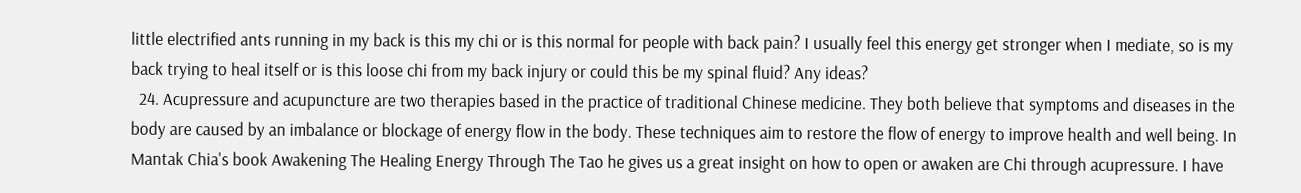little electrified ants running in my back is this my chi or is this normal for people with back pain? I usually feel this energy get stronger when I mediate, so is my back trying to heal itself or is this loose chi from my back injury or could this be my spinal fluid? Any ideas?
  24. Acupressure and acupuncture are two therapies based in the practice of traditional Chinese medicine. They both believe that symptoms and diseases in the body are caused by an imbalance or blockage of energy flow in the body. These techniques aim to restore the flow of energy to improve health and well being. In Mantak Chia's book Awakening The Healing Energy Through The Tao he gives us a great insight on how to open or awaken are Chi through acupressure. I have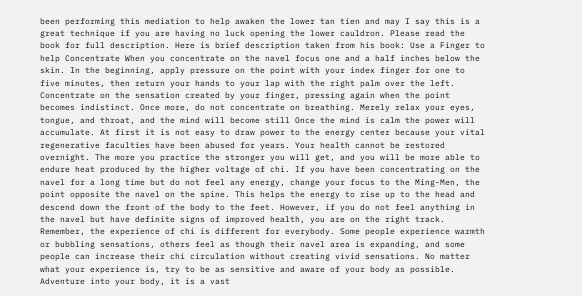been performing this mediation to help awaken the lower tan tien and may I say this is a great technique if you are having no luck opening the lower cauldron. Please read the book for full description. Here is brief description taken from his book: Use a Finger to help Concentrate When you concentrate on the navel focus one and a half inches below the skin. In the beginning, apply pressure on the point with your index finger for one to five minutes, then return your hands to your lap with the right palm over the left. Concentrate on the sensation created by your finger, pressing again when the point becomes indistinct. Once more, do not concentrate on breathing. Merely relax your eyes, tongue, and throat, and the mind will become still Once the mind is calm the power will accumulate. At first it is not easy to draw power to the energy center because your vital regenerative faculties have been abused for years. Your health cannot be restored overnight. The more you practice the stronger you will get, and you will be more able to endure heat produced by the higher voltage of chi. If you have been concentrating on the navel for a long time but do not feel any energy, change your focus to the Ming-Men, the point opposite the navel on the spine. This helps the energy to rise up to the head and descend down the front of the body to the feet. However, if you do not feel anything in the navel but have definite signs of improved health, you are on the right track. Remember, the experience of chi is different for everybody. Some people experience warmth or bubbling sensations, others feel as though their navel area is expanding, and some people can increase their chi circulation without creating vivid sensations. No matter what your experience is, try to be as sensitive and aware of your body as possible. Adventure into your body, it is a vast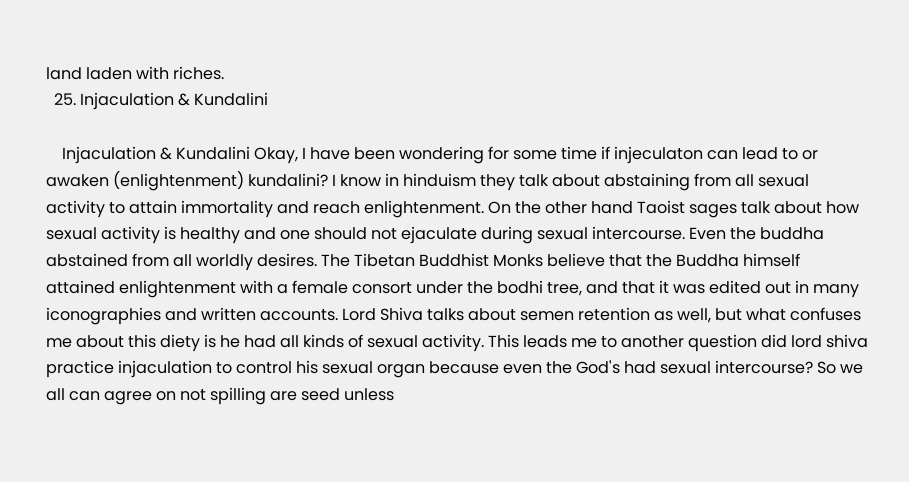land laden with riches.
  25. Injaculation & Kundalini

    Injaculation & Kundalini Okay, I have been wondering for some time if injeculaton can lead to or awaken (enlightenment) kundalini? I know in hinduism they talk about abstaining from all sexual activity to attain immortality and reach enlightenment. On the other hand Taoist sages talk about how sexual activity is healthy and one should not ejaculate during sexual intercourse. Even the buddha abstained from all worldly desires. The Tibetan Buddhist Monks believe that the Buddha himself attained enlightenment with a female consort under the bodhi tree, and that it was edited out in many iconographies and written accounts. Lord Shiva talks about semen retention as well, but what confuses me about this diety is he had all kinds of sexual activity. This leads me to another question did lord shiva practice injaculation to control his sexual organ because even the God's had sexual intercourse? So we all can agree on not spilling are seed unless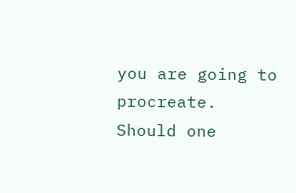you are going to procreate. Should one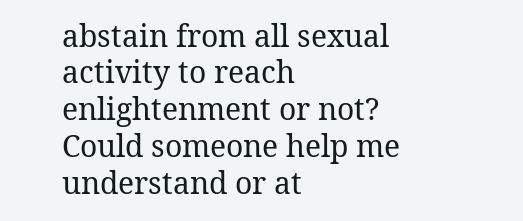abstain from all sexual activity to reach enlightenment or not? Could someone help me understand or at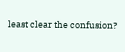least clear the confusion?